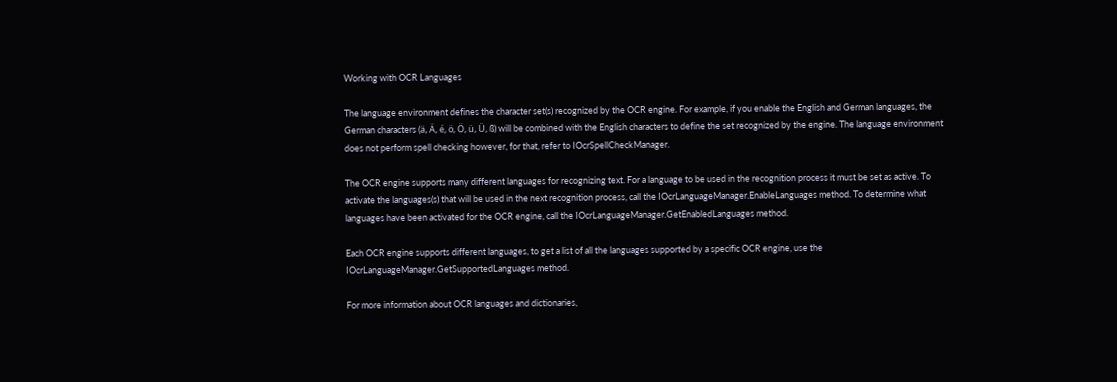Working with OCR Languages

The language environment defines the character set(s) recognized by the OCR engine. For example, if you enable the English and German languages, the German characters (ä, Ä, é, ö, Ö, ü, Ü, ß) will be combined with the English characters to define the set recognized by the engine. The language environment does not perform spell checking however, for that, refer to IOcrSpellCheckManager.

The OCR engine supports many different languages for recognizing text. For a language to be used in the recognition process it must be set as active. To activate the languages(s) that will be used in the next recognition process, call the IOcrLanguageManager.EnableLanguages method. To determine what languages have been activated for the OCR engine, call the IOcrLanguageManager.GetEnabledLanguages method.

Each OCR engine supports different languages, to get a list of all the languages supported by a specific OCR engine, use the IOcrLanguageManager.GetSupportedLanguages method.

For more information about OCR languages and dictionaries,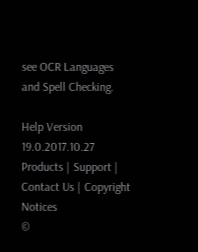see OCR Languages and Spell Checking.

Help Version 19.0.2017.10.27
Products | Support | Contact Us | Copyright Notices
©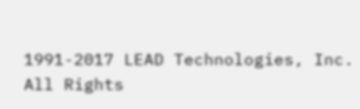1991-2017 LEAD Technologies, Inc. All Rights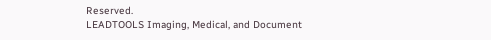Reserved.
LEADTOOLS Imaging, Medical, and Document